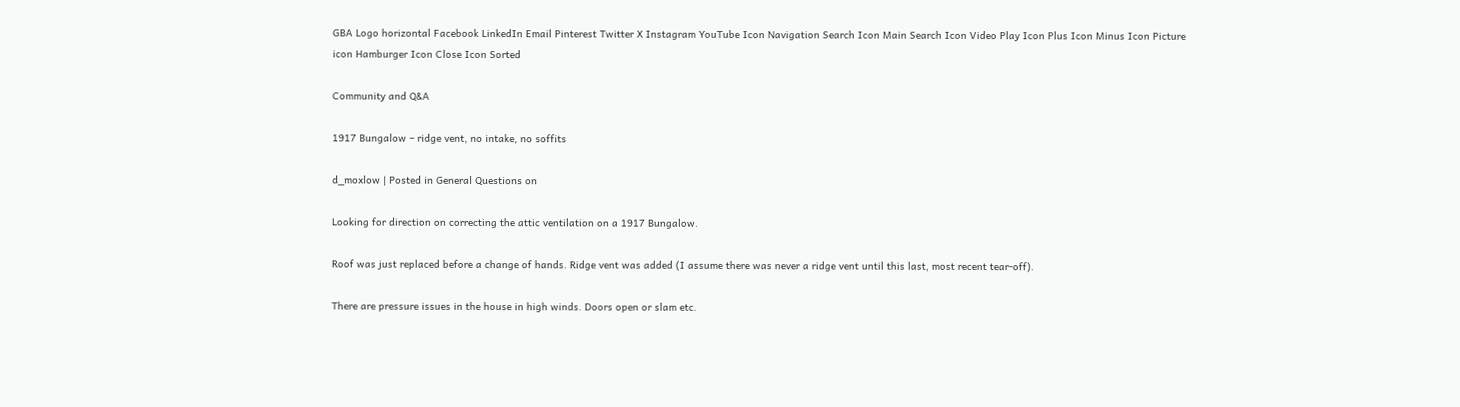GBA Logo horizontal Facebook LinkedIn Email Pinterest Twitter X Instagram YouTube Icon Navigation Search Icon Main Search Icon Video Play Icon Plus Icon Minus Icon Picture icon Hamburger Icon Close Icon Sorted

Community and Q&A

1917 Bungalow – ridge vent, no intake, no soffits

d_moxlow | Posted in General Questions on

Looking for direction on correcting the attic ventilation on a 1917 Bungalow.

Roof was just replaced before a change of hands. Ridge vent was added (I assume there was never a ridge vent until this last, most recent tear-off).

There are pressure issues in the house in high winds. Doors open or slam etc.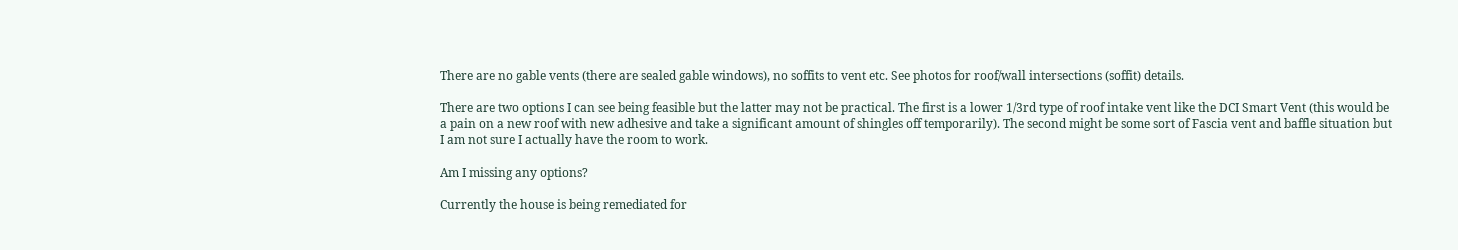There are no gable vents (there are sealed gable windows), no soffits to vent etc. See photos for roof/wall intersections (soffit) details.

There are two options I can see being feasible but the latter may not be practical. The first is a lower 1/3rd type of roof intake vent like the DCI Smart Vent (this would be a pain on a new roof with new adhesive and take a significant amount of shingles off temporarily). The second might be some sort of Fascia vent and baffle situation but I am not sure I actually have the room to work.

Am I missing any options?

Currently the house is being remediated for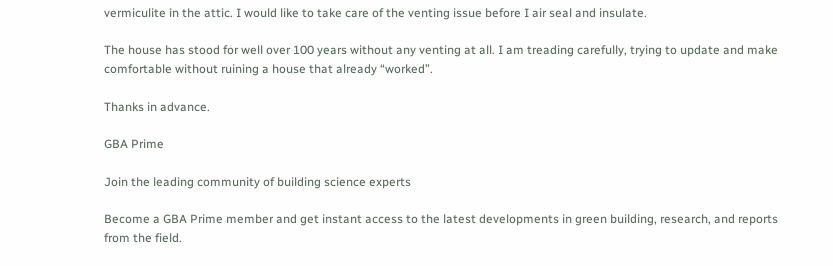vermiculite in the attic. I would like to take care of the venting issue before I air seal and insulate.

The house has stood for well over 100 years without any venting at all. I am treading carefully, trying to update and make comfortable without ruining a house that already “worked”.

Thanks in advance.

GBA Prime

Join the leading community of building science experts

Become a GBA Prime member and get instant access to the latest developments in green building, research, and reports from the field.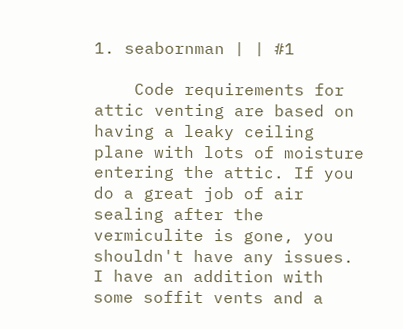1. seabornman | | #1

    Code requirements for attic venting are based on having a leaky ceiling plane with lots of moisture entering the attic. If you do a great job of air sealing after the vermiculite is gone, you shouldn't have any issues. I have an addition with some soffit vents and a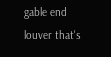gable end louver that's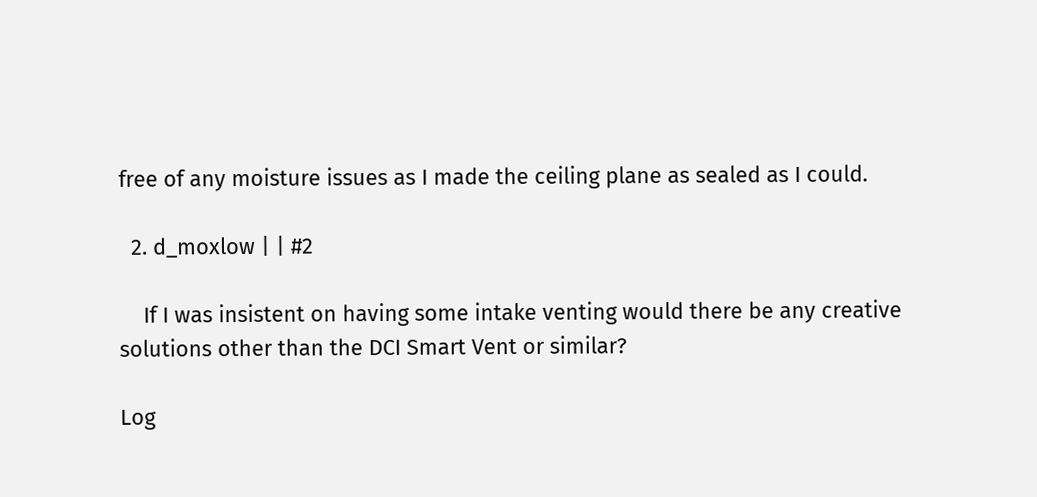free of any moisture issues as I made the ceiling plane as sealed as I could.

  2. d_moxlow | | #2

    If I was insistent on having some intake venting would there be any creative solutions other than the DCI Smart Vent or similar?

Log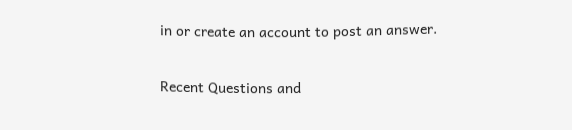in or create an account to post an answer.


Recent Questions and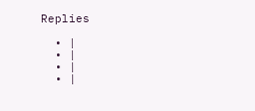Replies

  • |
  • |
  • |
  • |